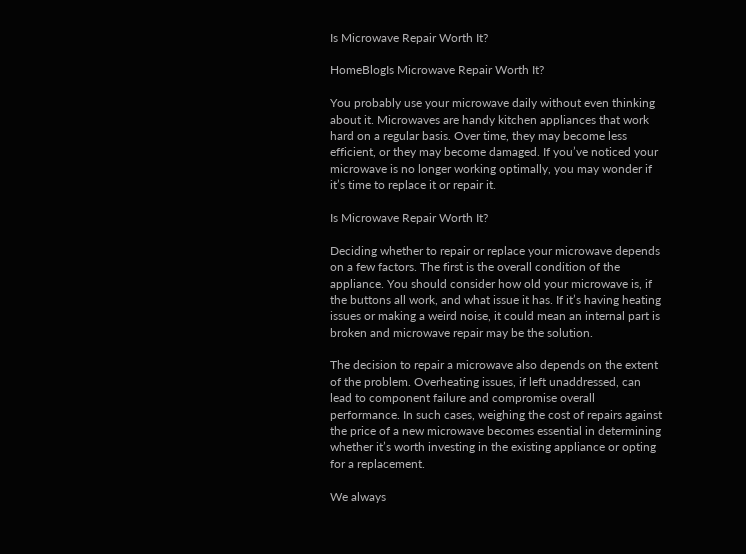Is Microwave Repair Worth It?

HomeBlogIs Microwave Repair Worth It?

You probably use your microwave daily without even thinking about it. Microwaves are handy kitchen appliances that work hard on a regular basis. Over time, they may become less efficient, or they may become damaged. If you’ve noticed your microwave is no longer working optimally, you may wonder if it’s time to replace it or repair it.

Is Microwave Repair Worth It?

Deciding whether to repair or replace your microwave depends on a few factors. The first is the overall condition of the appliance. You should consider how old your microwave is, if the buttons all work, and what issue it has. If it’s having heating issues or making a weird noise, it could mean an internal part is broken and microwave repair may be the solution.

The decision to repair a microwave also depends on the extent of the problem. Overheating issues, if left unaddressed, can lead to component failure and compromise overall performance. In such cases, weighing the cost of repairs against the price of a new microwave becomes essential in determining whether it’s worth investing in the existing appliance or opting for a replacement.

We always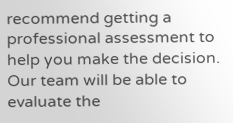recommend getting a professional assessment to help you make the decision. Our team will be able to evaluate the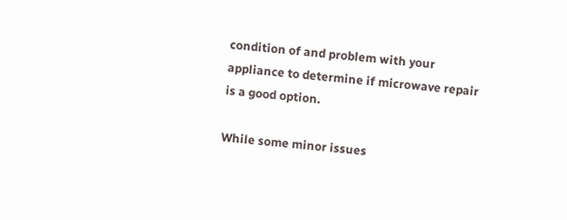condition of and problem with your appliance to determine if microwave repair is a good option.

While some minor issues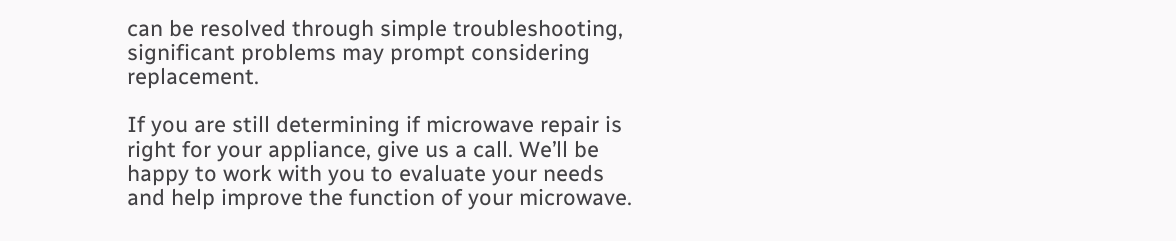can be resolved through simple troubleshooting, significant problems may prompt considering replacement.

If you are still determining if microwave repair is right for your appliance, give us a call. We’ll be happy to work with you to evaluate your needs and help improve the function of your microwave.